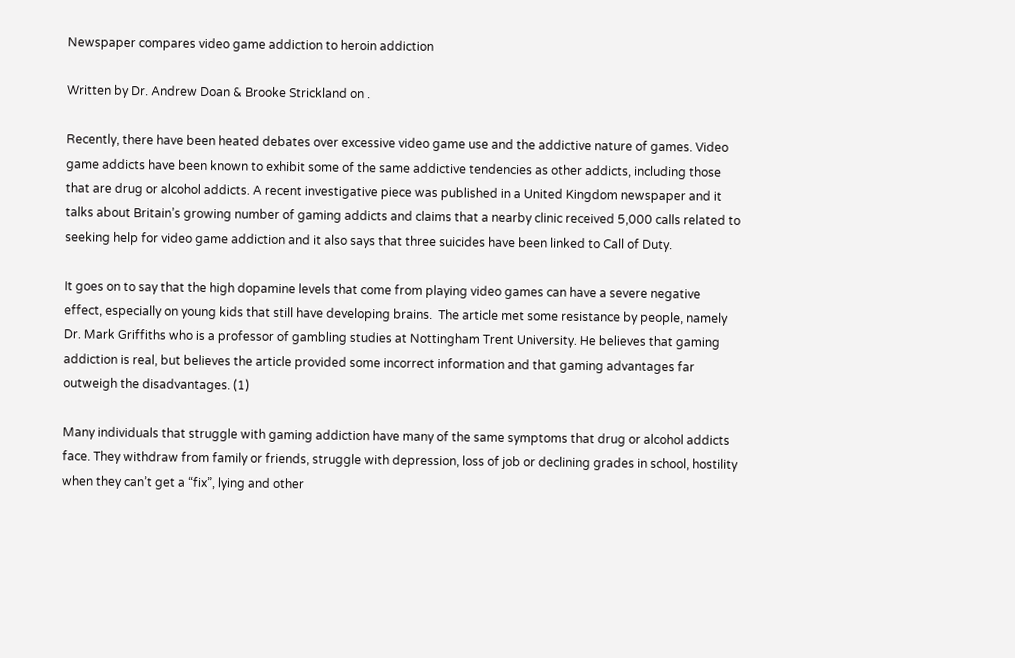Newspaper compares video game addiction to heroin addiction

Written by Dr. Andrew Doan & Brooke Strickland on .

Recently, there have been heated debates over excessive video game use and the addictive nature of games. Video game addicts have been known to exhibit some of the same addictive tendencies as other addicts, including those that are drug or alcohol addicts. A recent investigative piece was published in a United Kingdom newspaper and it talks about Britain’s growing number of gaming addicts and claims that a nearby clinic received 5,000 calls related to seeking help for video game addiction and it also says that three suicides have been linked to Call of Duty.

It goes on to say that the high dopamine levels that come from playing video games can have a severe negative effect, especially on young kids that still have developing brains.  The article met some resistance by people, namely Dr. Mark Griffiths who is a professor of gambling studies at Nottingham Trent University. He believes that gaming addiction is real, but believes the article provided some incorrect information and that gaming advantages far outweigh the disadvantages. (1)

Many individuals that struggle with gaming addiction have many of the same symptoms that drug or alcohol addicts face. They withdraw from family or friends, struggle with depression, loss of job or declining grades in school, hostility when they can’t get a “fix”, lying and other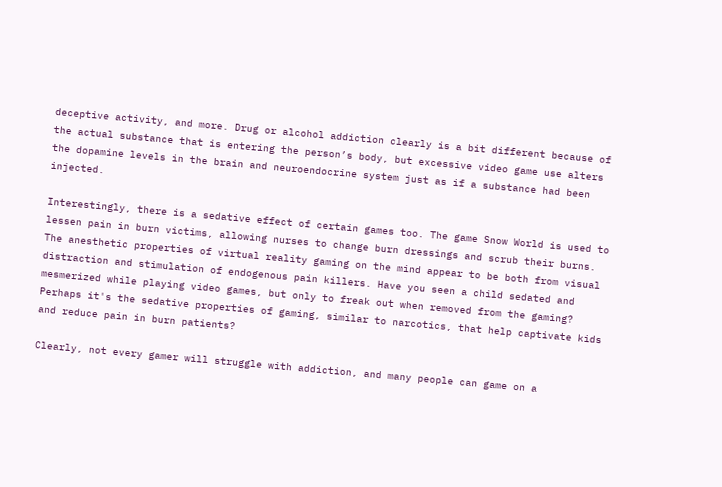deceptive activity, and more. Drug or alcohol addiction clearly is a bit different because of the actual substance that is entering the person’s body, but excessive video game use alters the dopamine levels in the brain and neuroendocrine system just as if a substance had been injected.

Interestingly, there is a sedative effect of certain games too. The game Snow World is used to lessen pain in burn victims, allowing nurses to change burn dressings and scrub their burns. The anesthetic properties of virtual reality gaming on the mind appear to be both from visual distraction and stimulation of endogenous pain killers. Have you seen a child sedated and mesmerized while playing video games, but only to freak out when removed from the gaming? Perhaps it's the sedative properties of gaming, similar to narcotics, that help captivate kids and reduce pain in burn patients?

Clearly, not every gamer will struggle with addiction, and many people can game on a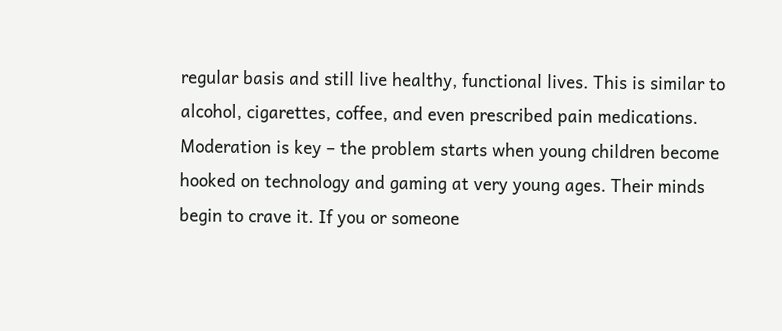regular basis and still live healthy, functional lives. This is similar to alcohol, cigarettes, coffee, and even prescribed pain medications.  Moderation is key – the problem starts when young children become hooked on technology and gaming at very young ages. Their minds begin to crave it. If you or someone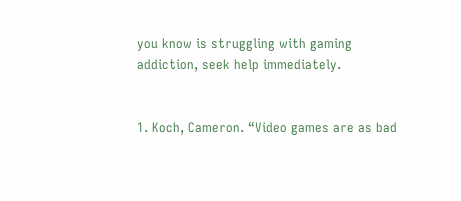you know is struggling with gaming addiction, seek help immediately.


1. Koch, Cameron. “Video games are as bad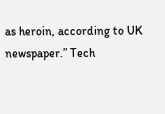as heroin, according to UK newspaper.” Tech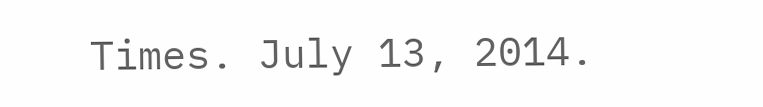Times. July 13, 2014.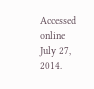Accessed online July 27, 2014.